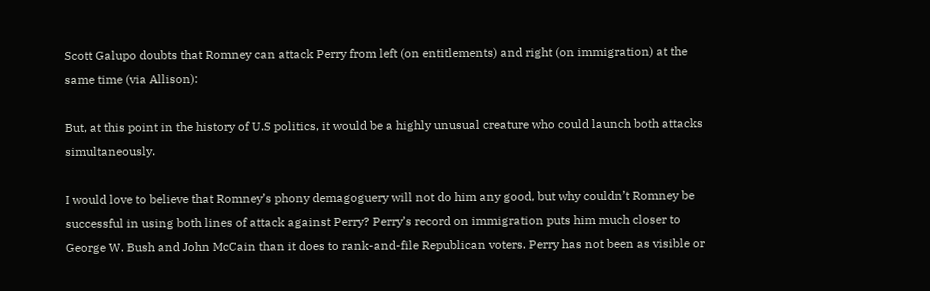Scott Galupo doubts that Romney can attack Perry from left (on entitlements) and right (on immigration) at the same time (via Allison):

But, at this point in the history of U.S politics, it would be a highly unusual creature who could launch both attacks simultaneously.

I would love to believe that Romney’s phony demagoguery will not do him any good, but why couldn’t Romney be successful in using both lines of attack against Perry? Perry’s record on immigration puts him much closer to George W. Bush and John McCain than it does to rank-and-file Republican voters. Perry has not been as visible or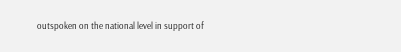outspoken on the national level in support of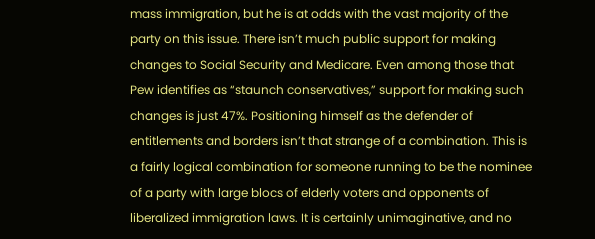mass immigration, but he is at odds with the vast majority of the party on this issue. There isn’t much public support for making changes to Social Security and Medicare. Even among those that Pew identifies as “staunch conservatives,” support for making such changes is just 47%. Positioning himself as the defender of entitlements and borders isn’t that strange of a combination. This is a fairly logical combination for someone running to be the nominee of a party with large blocs of elderly voters and opponents of liberalized immigration laws. It is certainly unimaginative, and no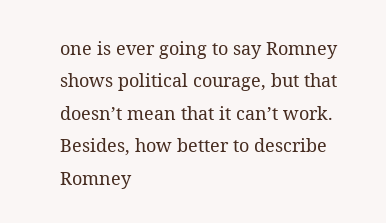one is ever going to say Romney shows political courage, but that doesn’t mean that it can’t work. Besides, how better to describe Romney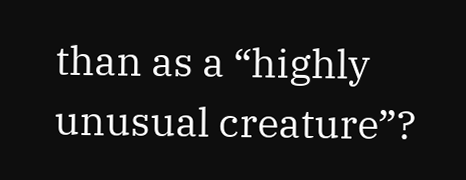than as a “highly unusual creature”?